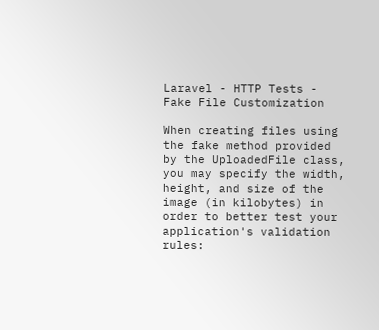Laravel - HTTP Tests - Fake File Customization

When creating files using the fake method provided by the UploadedFile class, you may specify the width, height, and size of the image (in kilobytes) in order to better test your application's validation rules: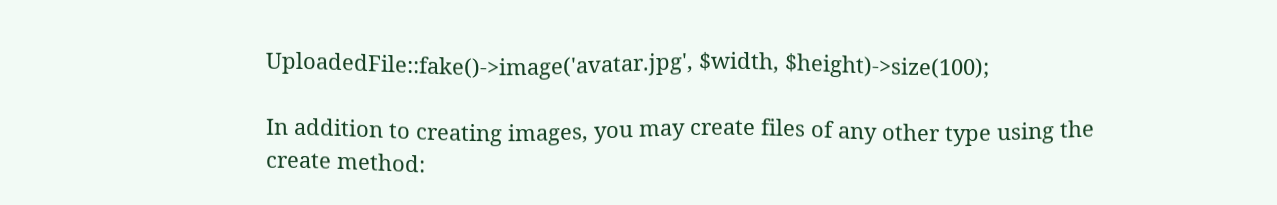UploadedFile::fake()->image('avatar.jpg', $width, $height)->size(100);

In addition to creating images, you may create files of any other type using the create method: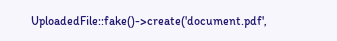UploadedFile::fake()->create('document.pdf',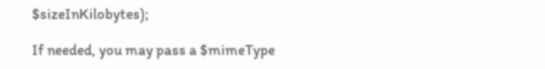$sizeInKilobytes);

If needed, you may pass a $mimeType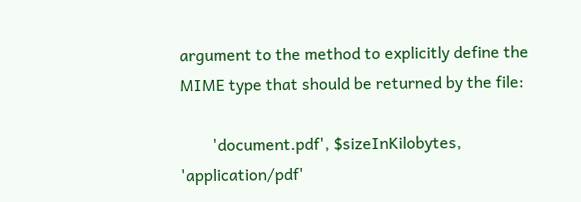argument to the method to explicitly define the MIME type that should be returned by the file:

        'document.pdf', $sizeInKilobytes, 'application/pdf'